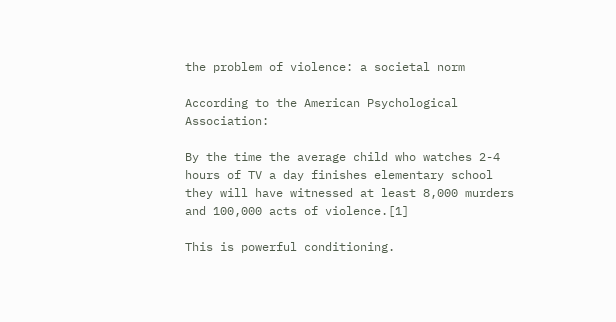the problem of violence: a societal norm

According to the American Psychological Association:

By the time the average child who watches 2-4 hours of TV a day finishes elementary school they will have witnessed at least 8,000 murders and 100,000 acts of violence.[1]

This is powerful conditioning.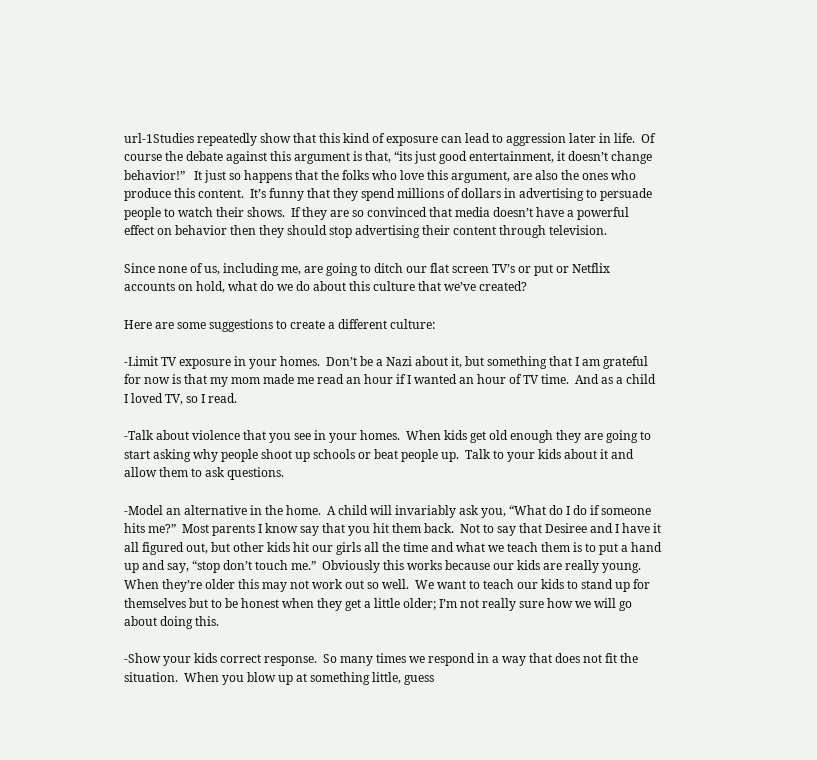url-1Studies repeatedly show that this kind of exposure can lead to aggression later in life.  Of course the debate against this argument is that, “its just good entertainment, it doesn’t change behavior!”   It just so happens that the folks who love this argument, are also the ones who produce this content.  It’s funny that they spend millions of dollars in advertising to persuade people to watch their shows.  If they are so convinced that media doesn’t have a powerful effect on behavior then they should stop advertising their content through television.

Since none of us, including me, are going to ditch our flat screen TV’s or put or Netflix accounts on hold, what do we do about this culture that we’ve created?

Here are some suggestions to create a different culture:

-Limit TV exposure in your homes.  Don’t be a Nazi about it, but something that I am grateful for now is that my mom made me read an hour if I wanted an hour of TV time.  And as a child I loved TV, so I read.

-Talk about violence that you see in your homes.  When kids get old enough they are going to start asking why people shoot up schools or beat people up.  Talk to your kids about it and allow them to ask questions.

-Model an alternative in the home.  A child will invariably ask you, “What do I do if someone hits me?”  Most parents I know say that you hit them back.  Not to say that Desiree and I have it all figured out, but other kids hit our girls all the time and what we teach them is to put a hand up and say, “stop don’t touch me.”  Obviously this works because our kids are really young.  When they’re older this may not work out so well.  We want to teach our kids to stand up for themselves but to be honest when they get a little older; I’m not really sure how we will go about doing this.

-Show your kids correct response.  So many times we respond in a way that does not fit the situation.  When you blow up at something little, guess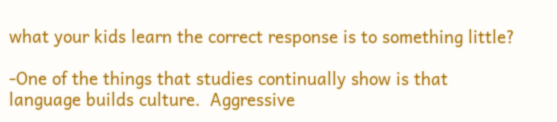what your kids learn the correct response is to something little?

-One of the things that studies continually show is that language builds culture.  Aggressive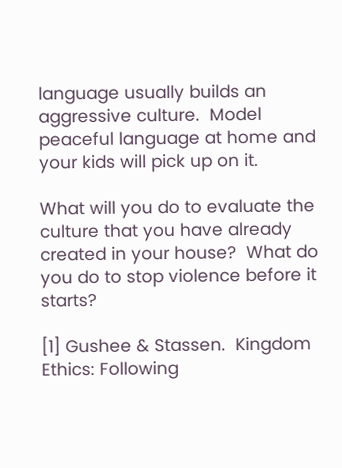language usually builds an aggressive culture.  Model peaceful language at home and your kids will pick up on it.

What will you do to evaluate the culture that you have already created in your house?  What do you do to stop violence before it starts?

[1] Gushee & Stassen.  Kingdom Ethics: Following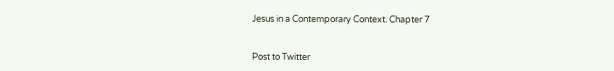Jesus in a Contemporary Context. Chapter 7


Post to Twitter